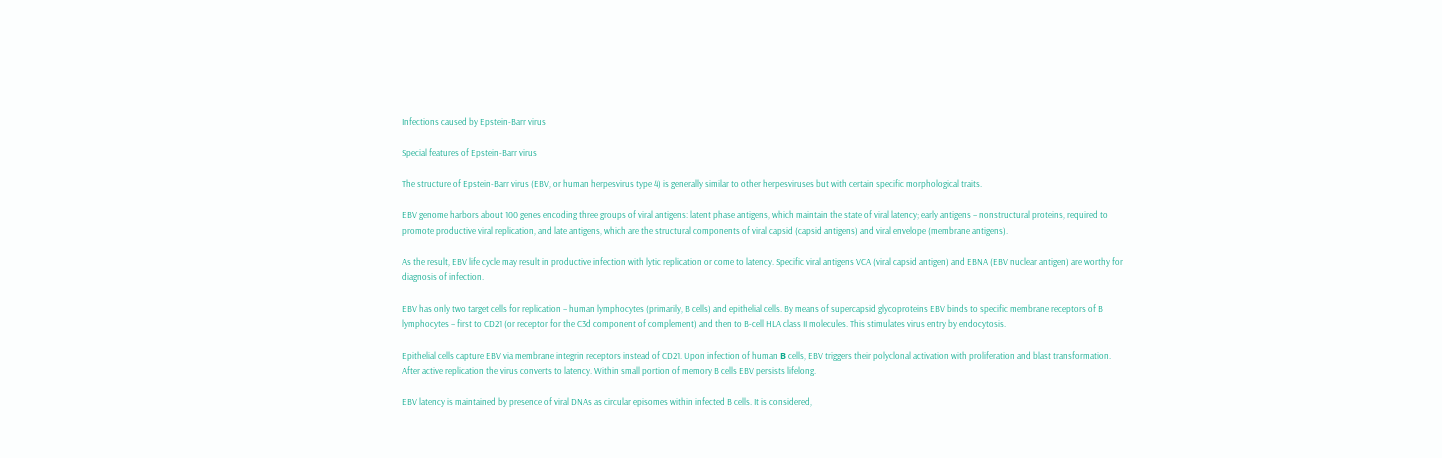Infections caused by Epstein-Barr virus

Special features of Epstein-Barr virus

The structure of Epstein-Barr virus (EBV, or human herpesvirus type 4) is generally similar to other herpesviruses but with certain specific morphological traits.

EBV genome harbors about 100 genes encoding three groups of viral antigens: latent phase antigens, which maintain the state of viral latency; early antigens – nonstructural proteins, required to promote productive viral replication, and late antigens, which are the structural components of viral capsid (capsid antigens) and viral envelope (membrane antigens).

As the result, EBV life cycle may result in productive infection with lytic replication or come to latency. Specific viral antigens VCA (viral capsid antigen) and EBNA (EBV nuclear antigen) are worthy for diagnosis of infection.

EBV has only two target cells for replication – human lymphocytes (primarily, B cells) and epithelial cells. By means of supercapsid glycoproteins EBV binds to specific membrane receptors of B lymphocytes – first to CD21 (or receptor for the C3d component of complement) and then to B-cell HLA class II molecules. This stimulates virus entry by endocytosis.

Epithelial cells capture EBV via membrane integrin receptors instead of CD21. Upon infection of human В cells, EBV triggers their polyclonal activation with proliferation and blast transformation. After active replication the virus converts to latency. Within small portion of memory B cells EBV persists lifelong.

EBV latency is maintained by presence of viral DNAs as circular episomes within infected B cells. It is considered,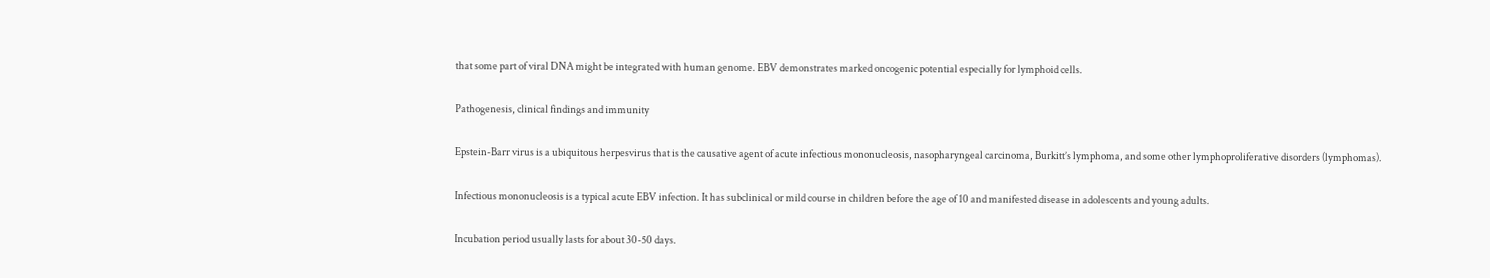that some part of viral DNA might be integrated with human genome. EBV demonstrates marked oncogenic potential especially for lymphoid cells.

Pathogenesis, clinical findings and immunity

Epstein-Barr virus is a ubiquitous herpesvirus that is the causative agent of acute infectious mononucleosis, nasopharyngeal carcinoma, Burkitt’s lymphoma, and some other lymphoproliferative disorders (lymphomas).

Infectious mononucleosis is a typical acute EBV infection. It has subclinical or mild course in children before the age of 10 and manifested disease in adolescents and young adults.

Incubation period usually lasts for about 30-50 days.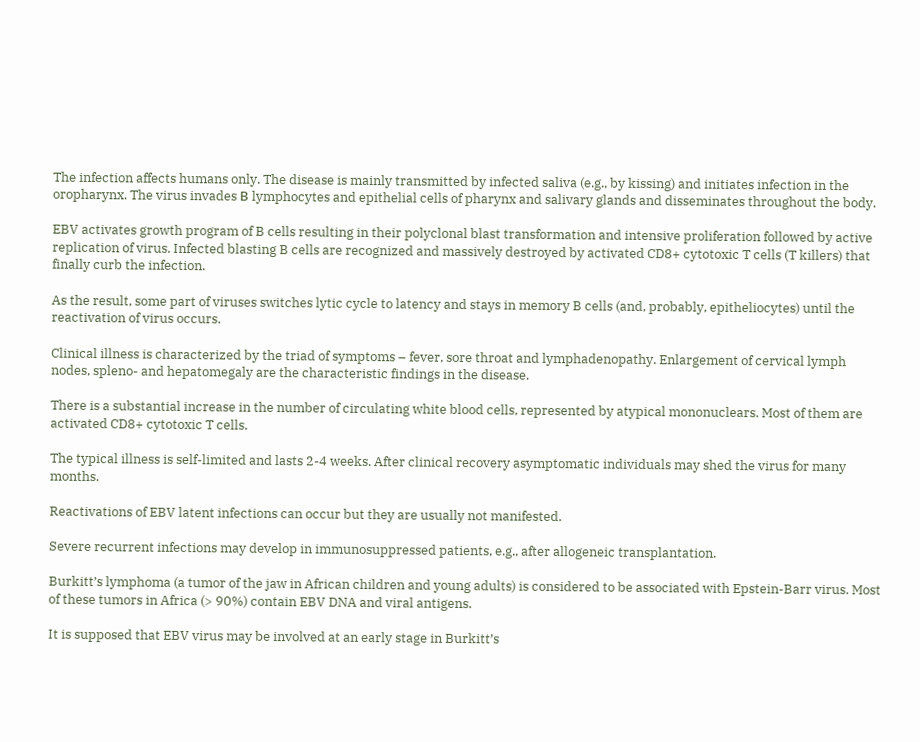The infection affects humans only. The disease is mainly transmitted by infected saliva (e.g., by kissing) and initiates infection in the oropharynx. The virus invades В lymphocytes and epithelial cells of pharynx and salivary glands and disseminates throughout the body.

EBV activates growth program of B cells resulting in their polyclonal blast transformation and intensive proliferation followed by active replication of virus. Infected blasting B cells are recognized and massively destroyed by activated CD8+ cytotoxic T cells (T killers) that finally curb the infection.

As the result, some part of viruses switches lytic cycle to latency and stays in memory B cells (and, probably, epitheliocytes) until the reactivation of virus occurs.

Clinical illness is characterized by the triad of symptoms – fever, sore throat and lymphadenopathy. Enlargement of cervical lymph nodes, spleno- and hepatomegaly are the characteristic findings in the disease.

There is a substantial increase in the number of circulating white blood cells, represented by atypical mononuclears. Most of them are activated CD8+ cytotoxic T cells.

The typical illness is self-limited and lasts 2-4 weeks. After clinical recovery asymptomatic individuals may shed the virus for many months.

Reactivations of EBV latent infections can occur but they are usually not manifested.

Severe recurrent infections may develop in immunosuppressed patients, e.g., after allogeneic transplantation.

Burkitt’s lymphoma (a tumor of the jaw in African children and young adults) is considered to be associated with Epstein-Barr virus. Most of these tumors in Africa (> 90%) contain EBV DNA and viral antigens.

It is supposed that EBV virus may be involved at an early stage in Burkitt’s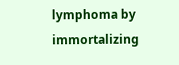lymphoma by immortalizing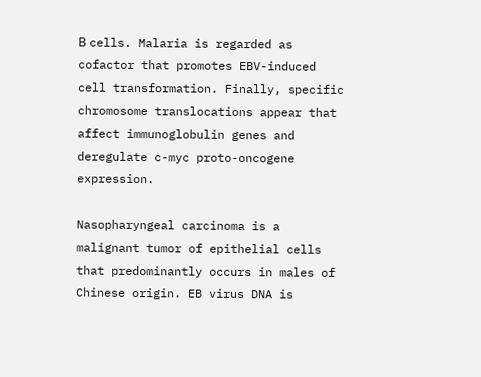В cells. Malaria is regarded as cofactor that promotes EBV-induced cell transformation. Finally, specific chromosome translocations appear that affect immunoglobulin genes and deregulate c-myc proto-oncogene expression.

Nasopharyngeal carcinoma is a malignant tumor of epithelial cells that predominantly occurs in males of Chinese origin. EB virus DNA is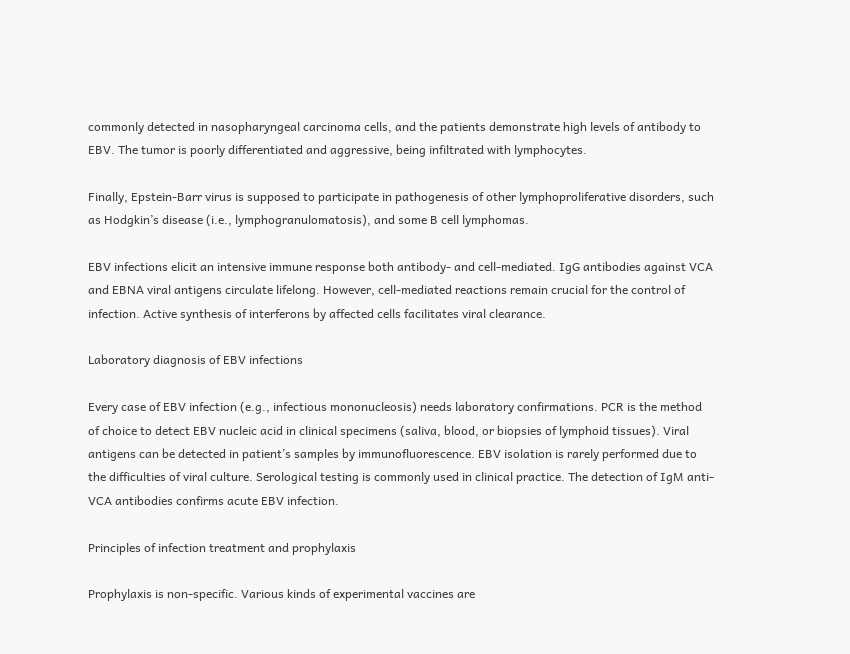commonly detected in nasopharyngeal carcinoma cells, and the patients demonstrate high levels of antibody to EBV. The tumor is poorly differentiated and aggressive, being infiltrated with lymphocytes.

Finally, Epstein-Barr virus is supposed to participate in pathogenesis of other lymphoproliferative disorders, such as Hodgkin’s disease (i.e., lymphogranulomatosis), and some B cell lymphomas.

EBV infections elicit an intensive immune response both antibody- and cell-mediated. IgG antibodies against VCA and EBNA viral antigens circulate lifelong. However, cell-mediated reactions remain crucial for the control of infection. Active synthesis of interferons by affected cells facilitates viral clearance.

Laboratory diagnosis of EBV infections

Every case of EBV infection (e.g., infectious mononucleosis) needs laboratory confirmations. PCR is the method of choice to detect EBV nucleic acid in clinical specimens (saliva, blood, or biopsies of lymphoid tissues). Viral antigens can be detected in patient’s samples by immunofluorescence. EBV isolation is rarely performed due to the difficulties of viral culture. Serological testing is commonly used in clinical practice. The detection of IgM anti-VCA antibodies confirms acute EBV infection.

Principles of infection treatment and prophylaxis

Prophylaxis is non-specific. Various kinds of experimental vaccines are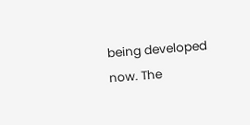being developed now. The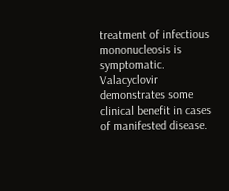treatment of infectious mononucleosis is symptomatic. Valacyclovir demonstrates some clinical benefit in cases of manifested disease.